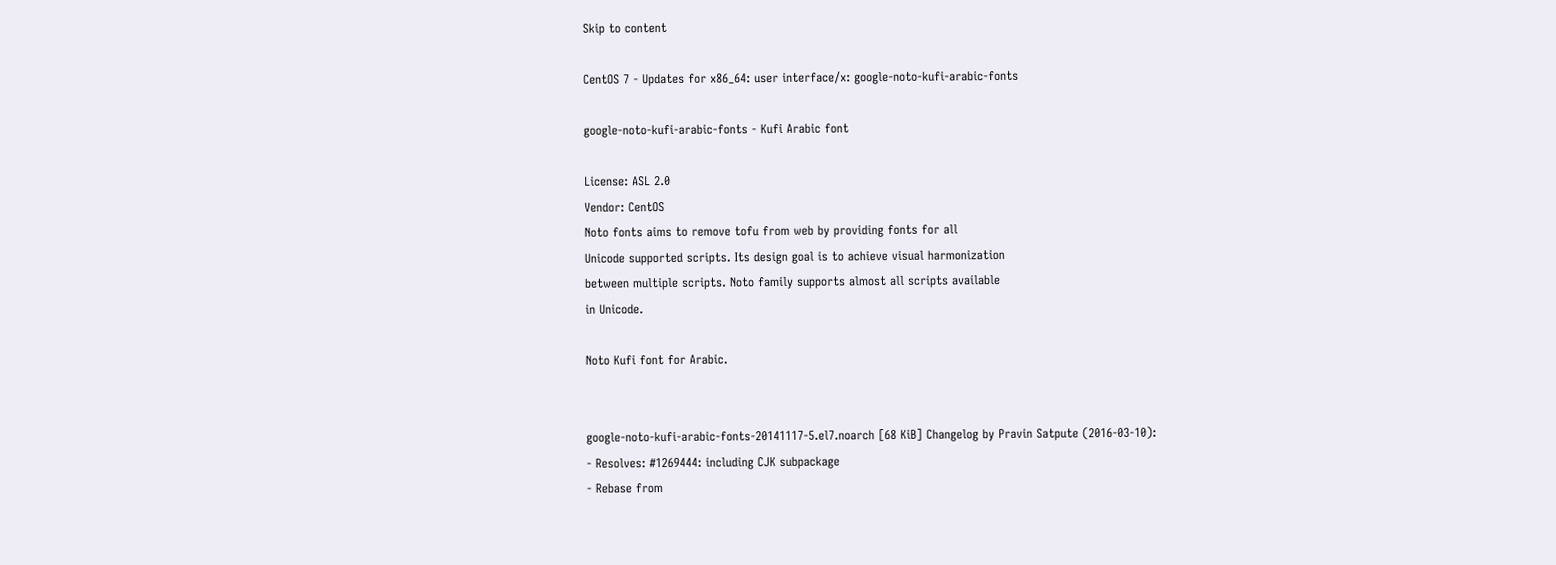Skip to content

CentOS 7 - Updates for x86_64: user interface/x: google-noto-kufi-arabic-fonts

google-noto-kufi-arabic-fonts - Kufi Arabic font

License: ASL 2.0
Vendor: CentOS
Noto fonts aims to remove tofu from web by providing fonts for all
Unicode supported scripts. Its design goal is to achieve visual harmonization
between multiple scripts. Noto family supports almost all scripts available
in Unicode.

Noto Kufi font for Arabic.


google-noto-kufi-arabic-fonts-20141117-5.el7.noarch [68 KiB] Changelog by Pravin Satpute (2016-03-10):
- Resolves: #1269444: including CJK subpackage
- Rebase from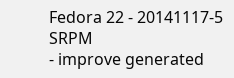Fedora 22 - 20141117-5 SRPM
- improve generated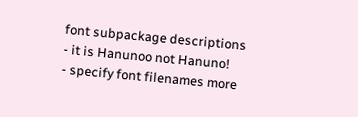font subpackage descriptions
- it is Hanunoo not Hanuno!
- specify font filenames more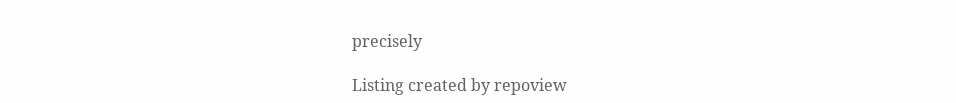precisely

Listing created by repoview